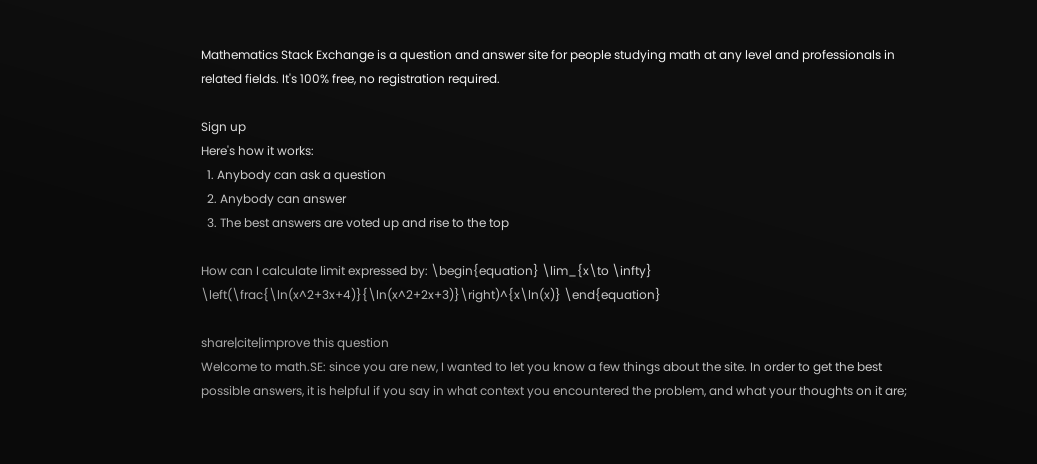Mathematics Stack Exchange is a question and answer site for people studying math at any level and professionals in related fields. It's 100% free, no registration required.

Sign up
Here's how it works:
  1. Anybody can ask a question
  2. Anybody can answer
  3. The best answers are voted up and rise to the top

How can I calculate limit expressed by: \begin{equation} \lim_{x\to \infty} \left(\frac{\ln(x^2+3x+4)}{\ln(x^2+2x+3)}\right)^{x\ln(x)} \end{equation}

share|cite|improve this question
Welcome to math.SE: since you are new, I wanted to let you know a few things about the site. In order to get the best possible answers, it is helpful if you say in what context you encountered the problem, and what your thoughts on it are;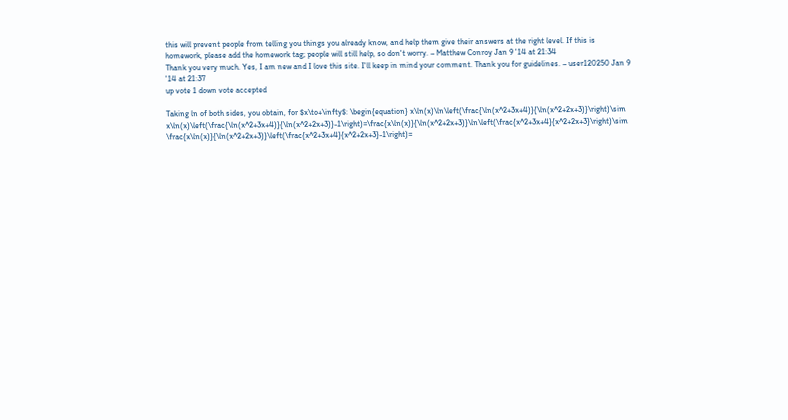this will prevent people from telling you things you already know, and help them give their answers at the right level. If this is homework, please add the homework tag; people will still help, so don't worry. – Matthew Conroy Jan 9 '14 at 21:34
Thank you very much. Yes, I am new and I love this site. I'll keep in mind your comment. Thank you for guidelines. – user120250 Jan 9 '14 at 21:37
up vote 1 down vote accepted

Taking ln of both sides, you obtain, for $x\to+\infty$: \begin{equation} x\ln(x)\ln\left(\frac{\ln(x^2+3x+4)}{\ln(x^2+2x+3)}\right)\sim x\ln(x)\left(\frac{\ln(x^2+3x+4)}{\ln(x^2+2x+3)}-1\right)=\frac{x\ln(x)}{\ln(x^2+2x+3)}\ln\left(\frac{x^2+3x+4}{x^2+2x+3}\right)\sim \frac{x\ln(x)}{\ln(x^2+2x+3)}\left(\frac{x^2+3x+4}{x^2+2x+3}-1\right)=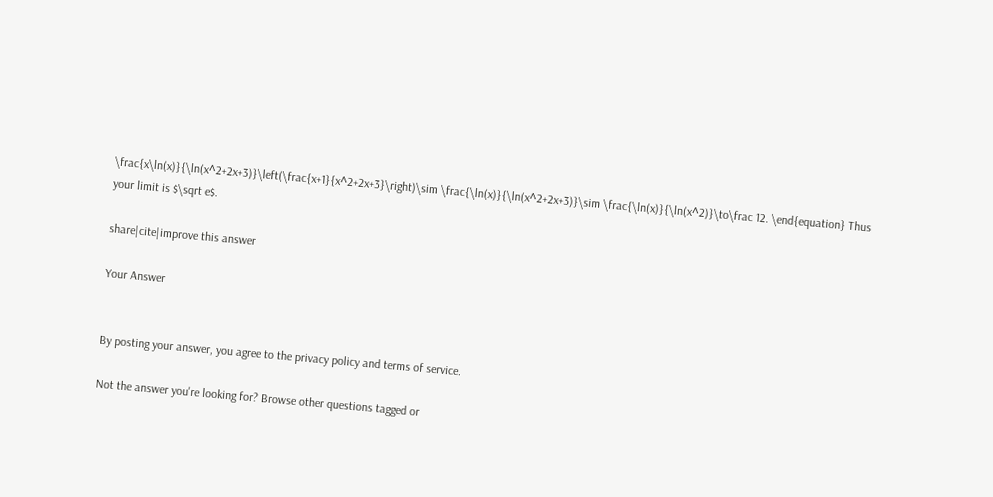\frac{x\ln(x)}{\ln(x^2+2x+3)}\left(\frac{x+1}{x^2+2x+3}\right)\sim \frac{\ln(x)}{\ln(x^2+2x+3)}\sim \frac{\ln(x)}{\ln(x^2)}\to\frac 12. \end{equation} Thus your limit is $\sqrt e$.

share|cite|improve this answer

Your Answer


By posting your answer, you agree to the privacy policy and terms of service.

Not the answer you're looking for? Browse other questions tagged or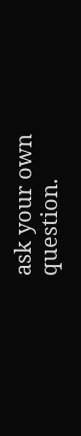ask your own question.